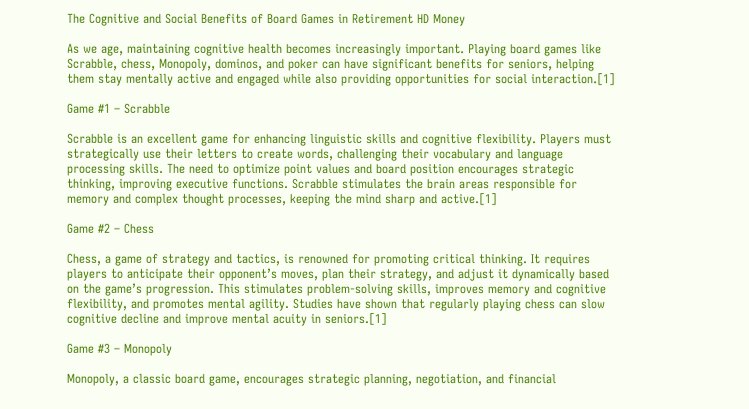The Cognitive and Social Benefits of Board Games in Retirement HD Money

As we age, maintaining cognitive health becomes increasingly important. Playing board games like Scrabble, chess, Monopoly, dominos, and poker can have significant benefits for seniors, helping them stay mentally active and engaged while also providing opportunities for social interaction.[1]

Game #1 – Scrabble

Scrabble is an excellent game for enhancing linguistic skills and cognitive flexibility. Players must strategically use their letters to create words, challenging their vocabulary and language processing skills. The need to optimize point values and board position encourages strategic thinking, improving executive functions. Scrabble stimulates the brain areas responsible for memory and complex thought processes, keeping the mind sharp and active.[1]

Game #2 – Chess

Chess, a game of strategy and tactics, is renowned for promoting critical thinking. It requires players to anticipate their opponent’s moves, plan their strategy, and adjust it dynamically based on the game’s progression. This stimulates problem-solving skills, improves memory and cognitive flexibility, and promotes mental agility. Studies have shown that regularly playing chess can slow cognitive decline and improve mental acuity in seniors.[1]

Game #3 – Monopoly

Monopoly, a classic board game, encourages strategic planning, negotiation, and financial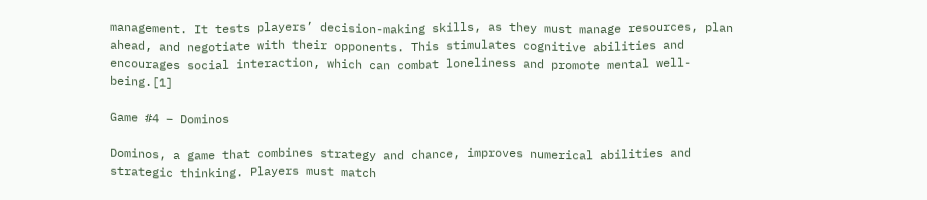management. It tests players’ decision-making skills, as they must manage resources, plan ahead, and negotiate with their opponents. This stimulates cognitive abilities and encourages social interaction, which can combat loneliness and promote mental well-being.[1]

Game #4 – Dominos

Dominos, a game that combines strategy and chance, improves numerical abilities and strategic thinking. Players must match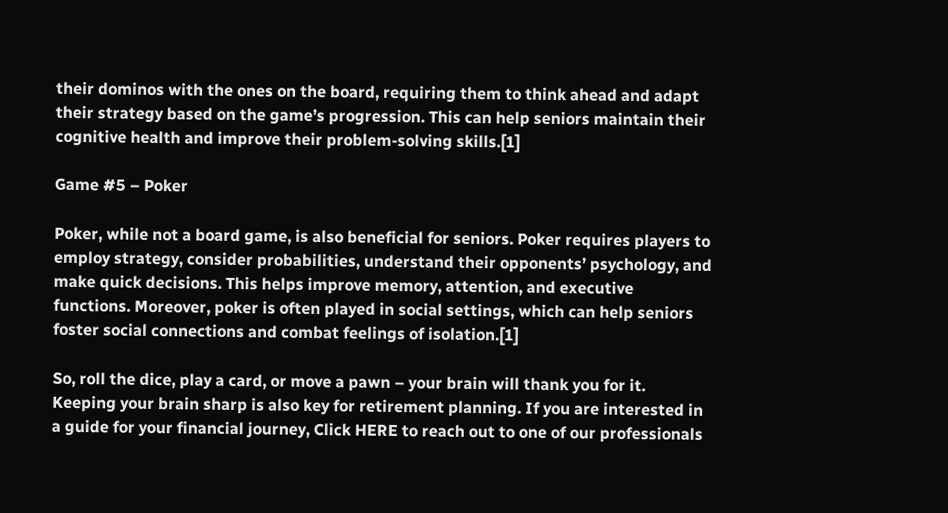their dominos with the ones on the board, requiring them to think ahead and adapt their strategy based on the game’s progression. This can help seniors maintain their cognitive health and improve their problem-solving skills.[1]

Game #5 – Poker

Poker, while not a board game, is also beneficial for seniors. Poker requires players to employ strategy, consider probabilities, understand their opponents’ psychology, and make quick decisions. This helps improve memory, attention, and executive functions. Moreover, poker is often played in social settings, which can help seniors foster social connections and combat feelings of isolation.[1]

So, roll the dice, play a card, or move a pawn – your brain will thank you for it. Keeping your brain sharp is also key for retirement planning. If you are interested in a guide for your financial journey, Click HERE to reach out to one of our professionals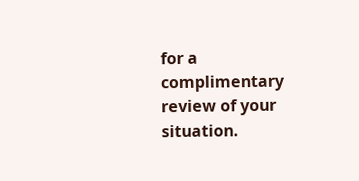for a complimentary review of your situation.